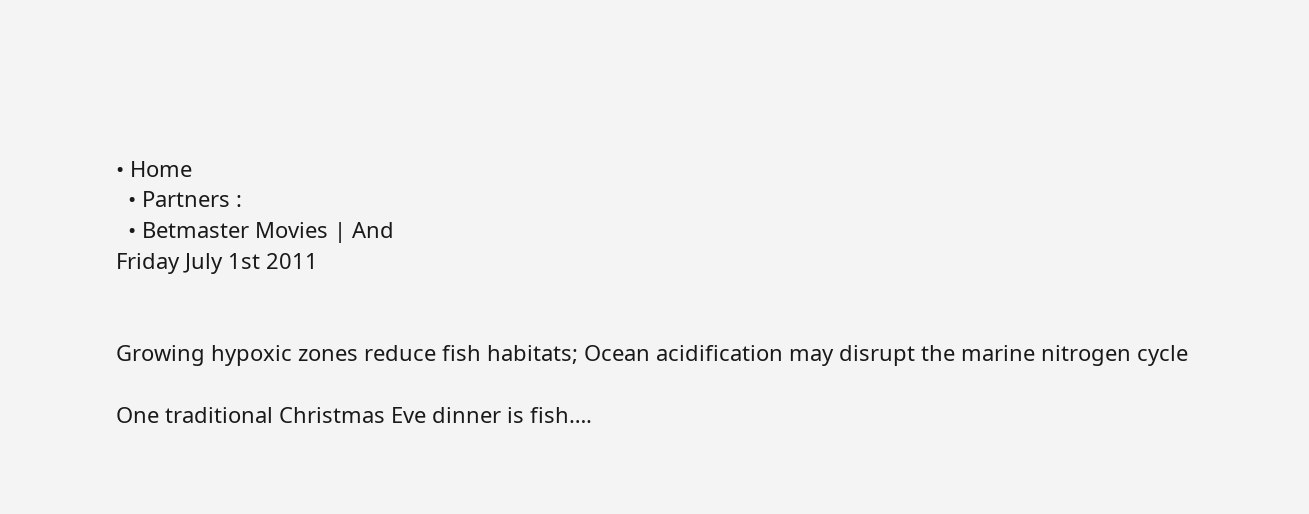• Home
  • Partners :
  • Betmaster Movies | And
Friday July 1st 2011


Growing hypoxic zones reduce fish habitats; Ocean acidification may disrupt the marine nitrogen cycle

One traditional Christmas Eve dinner is fish….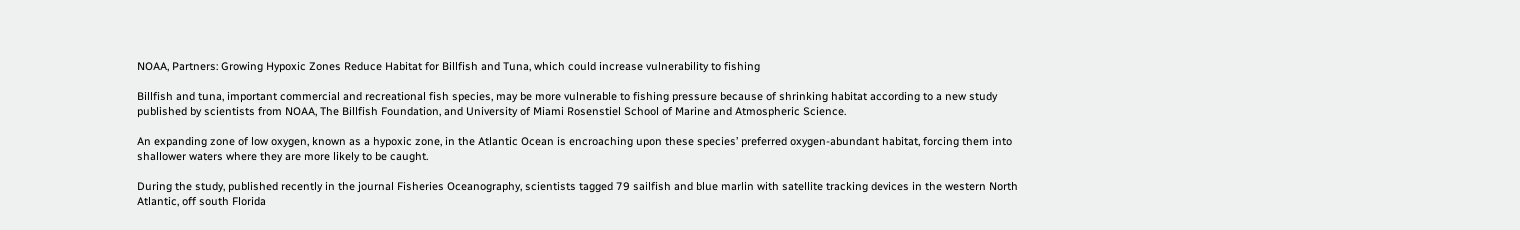NOAA, Partners: Growing Hypoxic Zones Reduce Habitat for Billfish and Tuna, which could increase vulnerability to fishing

Billfish and tuna, important commercial and recreational fish species, may be more vulnerable to fishing pressure because of shrinking habitat according to a new study published by scientists from NOAA, The Billfish Foundation, and University of Miami Rosenstiel School of Marine and Atmospheric Science.

An expanding zone of low oxygen, known as a hypoxic zone, in the Atlantic Ocean is encroaching upon these species’ preferred oxygen-abundant habitat, forcing them into shallower waters where they are more likely to be caught.

During the study, published recently in the journal Fisheries Oceanography, scientists tagged 79 sailfish and blue marlin with satellite tracking devices in the western North Atlantic, off south Florida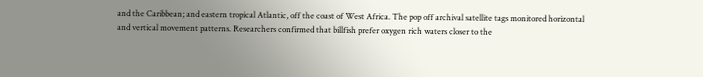and the Caribbean; and eastern tropical Atlantic, off the coast of West Africa. The pop off archival satellite tags monitored horizontal and vertical movement patterns. Researchers confirmed that billfish prefer oxygen rich waters closer to the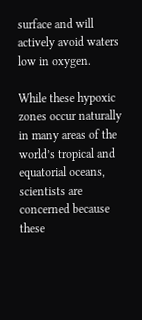surface and will actively avoid waters low in oxygen.

While these hypoxic zones occur naturally in many areas of the world’s tropical and equatorial oceans, scientists are concerned because these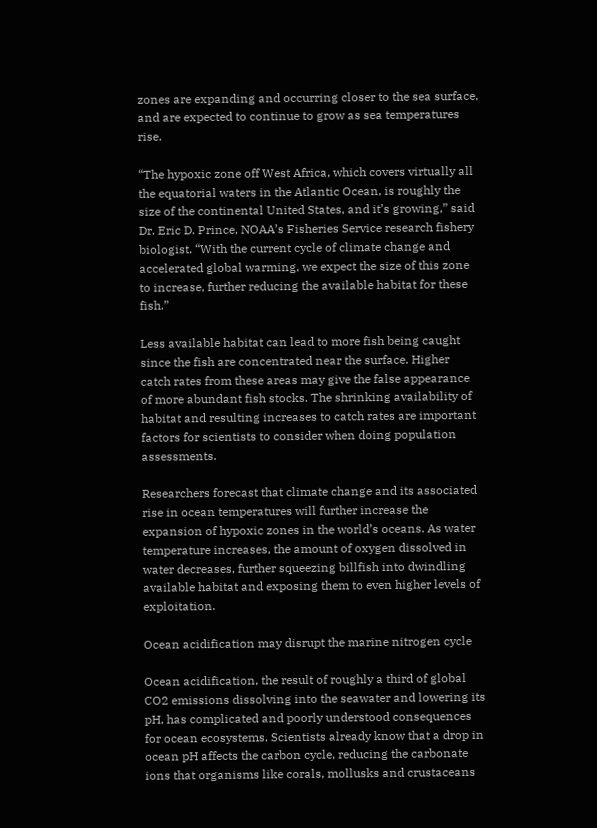zones are expanding and occurring closer to the sea surface, and are expected to continue to grow as sea temperatures rise.

“The hypoxic zone off West Africa, which covers virtually all the equatorial waters in the Atlantic Ocean, is roughly the size of the continental United States, and it’s growing,” said Dr. Eric D. Prince, NOAA’s Fisheries Service research fishery biologist. “With the current cycle of climate change and accelerated global warming, we expect the size of this zone to increase, further reducing the available habitat for these fish.”

Less available habitat can lead to more fish being caught since the fish are concentrated near the surface. Higher catch rates from these areas may give the false appearance of more abundant fish stocks. The shrinking availability of habitat and resulting increases to catch rates are important factors for scientists to consider when doing population assessments.

Researchers forecast that climate change and its associated rise in ocean temperatures will further increase the expansion of hypoxic zones in the world’s oceans. As water temperature increases, the amount of oxygen dissolved in water decreases, further squeezing billfish into dwindling available habitat and exposing them to even higher levels of exploitation.

Ocean acidification may disrupt the marine nitrogen cycle

Ocean acidification, the result of roughly a third of global CO2 emissions dissolving into the seawater and lowering its pH, has complicated and poorly understood consequences for ocean ecosystems. Scientists already know that a drop in ocean pH affects the carbon cycle, reducing the carbonate ions that organisms like corals, mollusks and crustaceans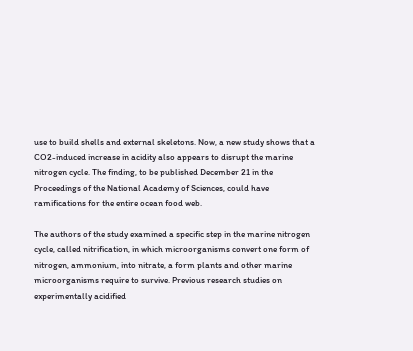use to build shells and external skeletons. Now, a new study shows that a CO2-induced increase in acidity also appears to disrupt the marine nitrogen cycle. The finding, to be published December 21 in the Proceedings of the National Academy of Sciences, could have ramifications for the entire ocean food web.

The authors of the study examined a specific step in the marine nitrogen cycle, called nitrification, in which microorganisms convert one form of nitrogen, ammonium, into nitrate, a form plants and other marine microorganisms require to survive. Previous research studies on experimentally acidified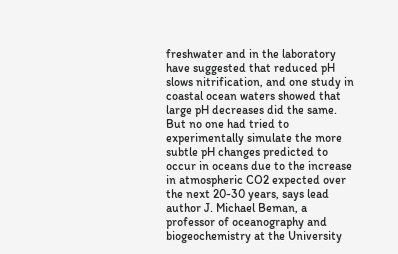freshwater and in the laboratory have suggested that reduced pH slows nitrification, and one study in coastal ocean waters showed that large pH decreases did the same. But no one had tried to experimentally simulate the more subtle pH changes predicted to occur in oceans due to the increase in atmospheric CO2 expected over the next 20-30 years, says lead author J. Michael Beman, a professor of oceanography and biogeochemistry at the University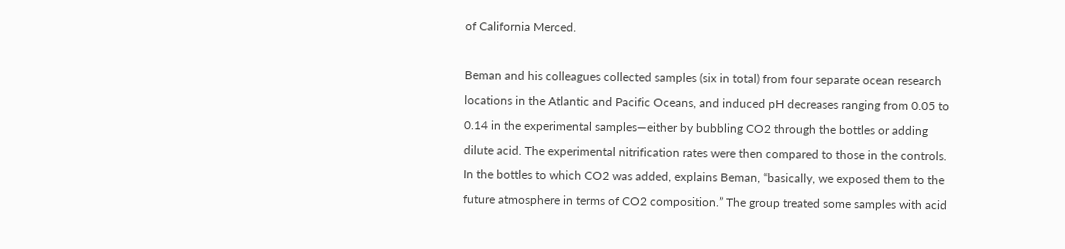of California Merced.

Beman and his colleagues collected samples (six in total) from four separate ocean research locations in the Atlantic and Pacific Oceans, and induced pH decreases ranging from 0.05 to 0.14 in the experimental samples—either by bubbling CO2 through the bottles or adding dilute acid. The experimental nitrification rates were then compared to those in the controls. In the bottles to which CO2 was added, explains Beman, “basically, we exposed them to the future atmosphere in terms of CO2 composition.” The group treated some samples with acid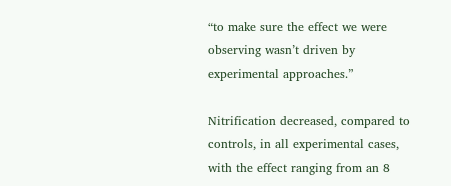“to make sure the effect we were observing wasn’t driven by experimental approaches.”

Nitrification decreased, compared to controls, in all experimental cases, with the effect ranging from an 8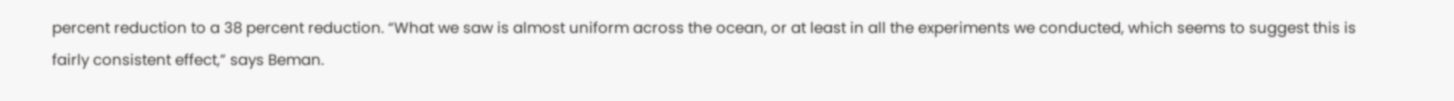percent reduction to a 38 percent reduction. “What we saw is almost uniform across the ocean, or at least in all the experiments we conducted, which seems to suggest this is fairly consistent effect,” says Beman.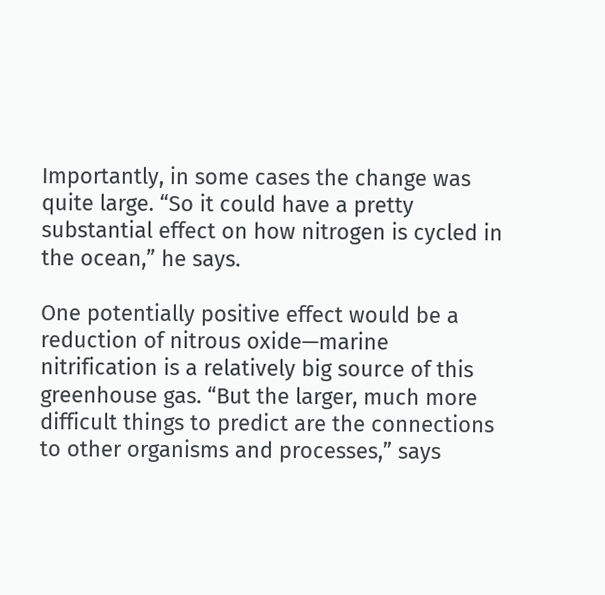Importantly, in some cases the change was quite large. “So it could have a pretty substantial effect on how nitrogen is cycled in the ocean,” he says.

One potentially positive effect would be a reduction of nitrous oxide—marine nitrification is a relatively big source of this greenhouse gas. “But the larger, much more difficult things to predict are the connections to other organisms and processes,” says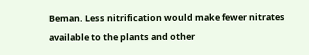Beman. Less nitrification would make fewer nitrates available to the plants and other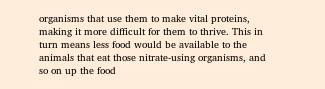organisms that use them to make vital proteins, making it more difficult for them to thrive. This in turn means less food would be available to the animals that eat those nitrate-using organisms, and so on up the food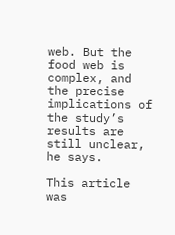web. But the food web is complex, and the precise implications of the study’s results are still unclear, he says.

This article was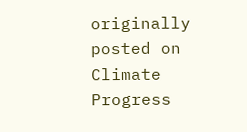originally posted on Climate Progress